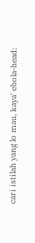cari istilah yang lo mau, kaya' ebola-head: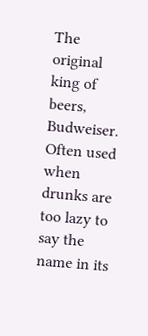The original king of beers, Budweiser. Often used when drunks are too lazy to say the name in its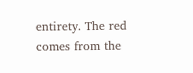entirety. The red comes from the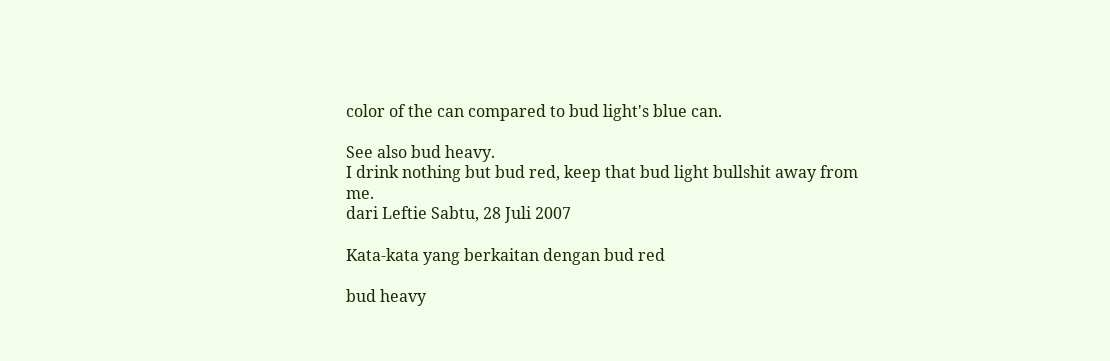color of the can compared to bud light's blue can.

See also bud heavy.
I drink nothing but bud red, keep that bud light bullshit away from me.
dari Leftie Sabtu, 28 Juli 2007

Kata-kata yang berkaitan dengan bud red

bud heavy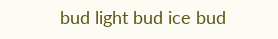bud light bud ice bud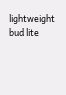lightweight bud lite